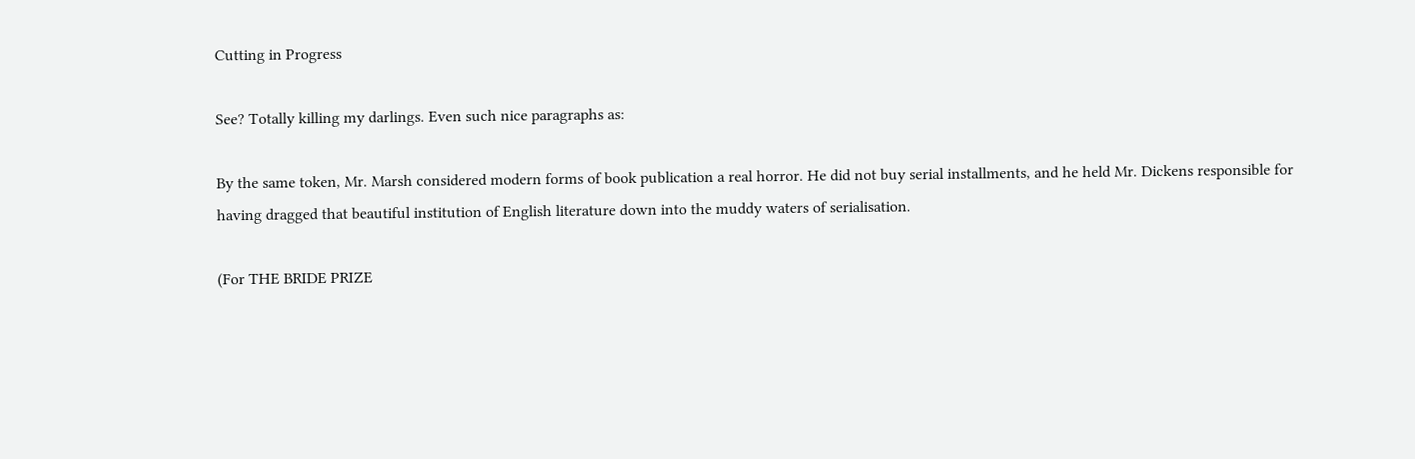Cutting in Progress

See? Totally killing my darlings. Even such nice paragraphs as:

By the same token, Mr. Marsh considered modern forms of book publication a real horror. He did not buy serial installments, and he held Mr. Dickens responsible for having dragged that beautiful institution of English literature down into the muddy waters of serialisation.

(For THE BRIDE PRIZE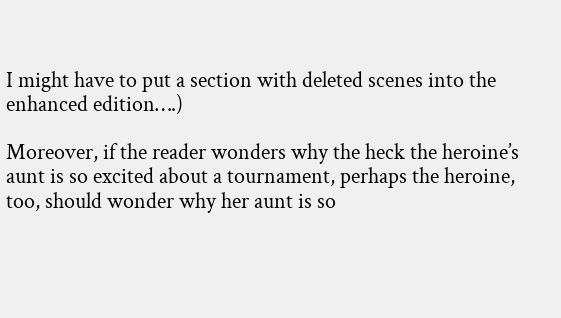I might have to put a section with deleted scenes into the enhanced edition….)

Moreover, if the reader wonders why the heck the heroine’s aunt is so excited about a tournament, perhaps the heroine, too, should wonder why her aunt is so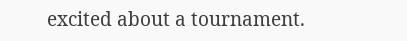excited about a tournament.